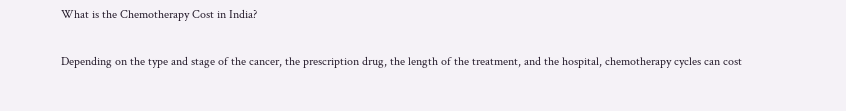What is the Chemotherapy Cost in India?

Depending on the type and stage of the cancer, the prescription drug, the length of the treatment, and the hospital, chemotherapy cycles can cost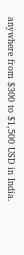anywhere from $300 to $1,500 USD in India.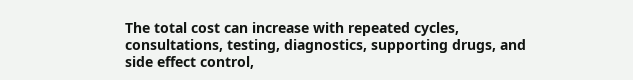The total cost can increase with repeated cycles, consultations, testing, diagnostics, supporting drugs, and side effect control,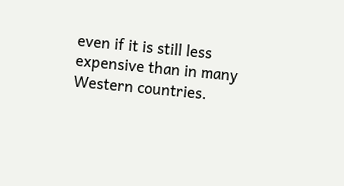even if it is still less expensive than in many Western countries.